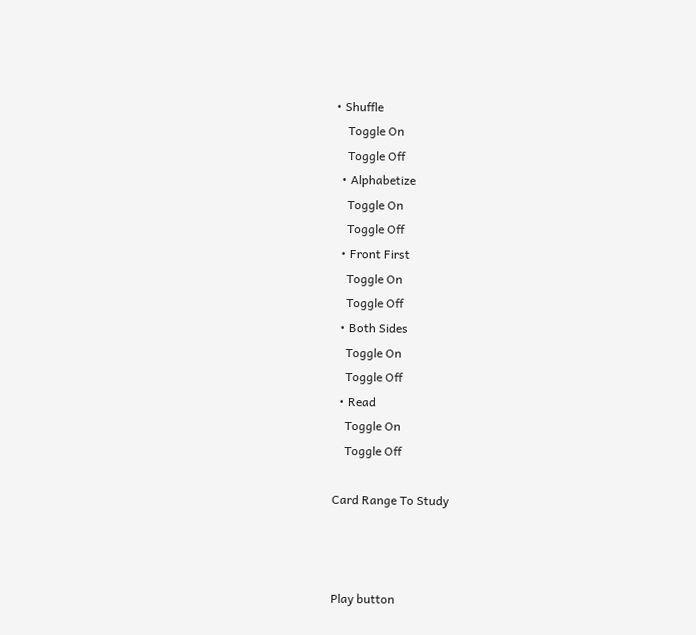• Shuffle
    Toggle On
    Toggle Off
  • Alphabetize
    Toggle On
    Toggle Off
  • Front First
    Toggle On
    Toggle Off
  • Both Sides
    Toggle On
    Toggle Off
  • Read
    Toggle On
    Toggle Off

Card Range To Study



Play button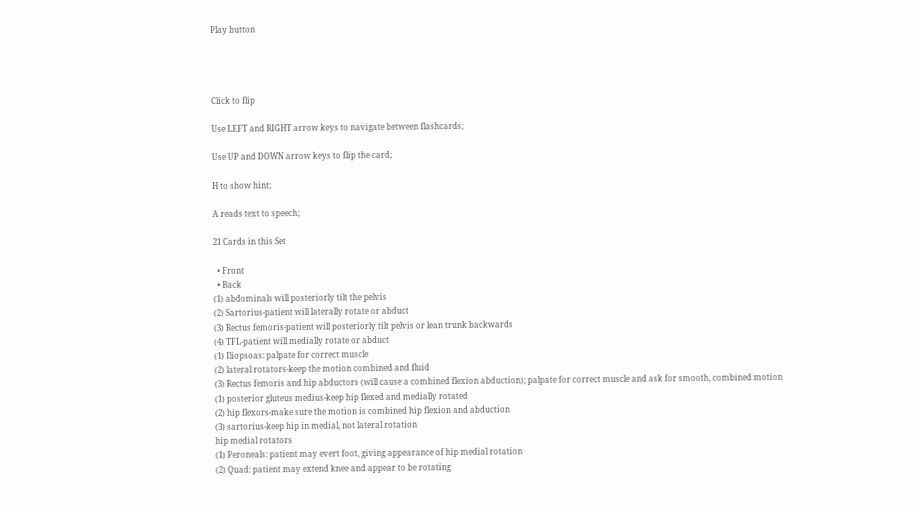Play button




Click to flip

Use LEFT and RIGHT arrow keys to navigate between flashcards;

Use UP and DOWN arrow keys to flip the card;

H to show hint;

A reads text to speech;

21 Cards in this Set

  • Front
  • Back
(1) abdominals will posteriorly tilt the pelvis
(2) Sartorius-patient will laterally rotate or abduct
(3) Rectus femoris-patient will posteriorly tilt pelvis or lean trunk backwards
(4) TFL-patient will medially rotate or abduct
(1) Iliopsoas: palpate for correct muscle
(2) lateral rotators-keep the motion combined and fluid
(3) Rectus femoris and hip abductors (will cause a combined flexion abduction); palpate for correct muscle and ask for smooth, combined motion
(1) posterior gluteus medius-keep hip flexed and medially rotated
(2) hip flexors-make sure the motion is combined hip flexion and abduction
(3) sartorius-keep hip in medial, not lateral rotation
hip medial rotators
(1) Peroneals: patient may evert foot, giving appearance of hip medial rotation
(2) Quad: patient may extend knee and appear to be rotating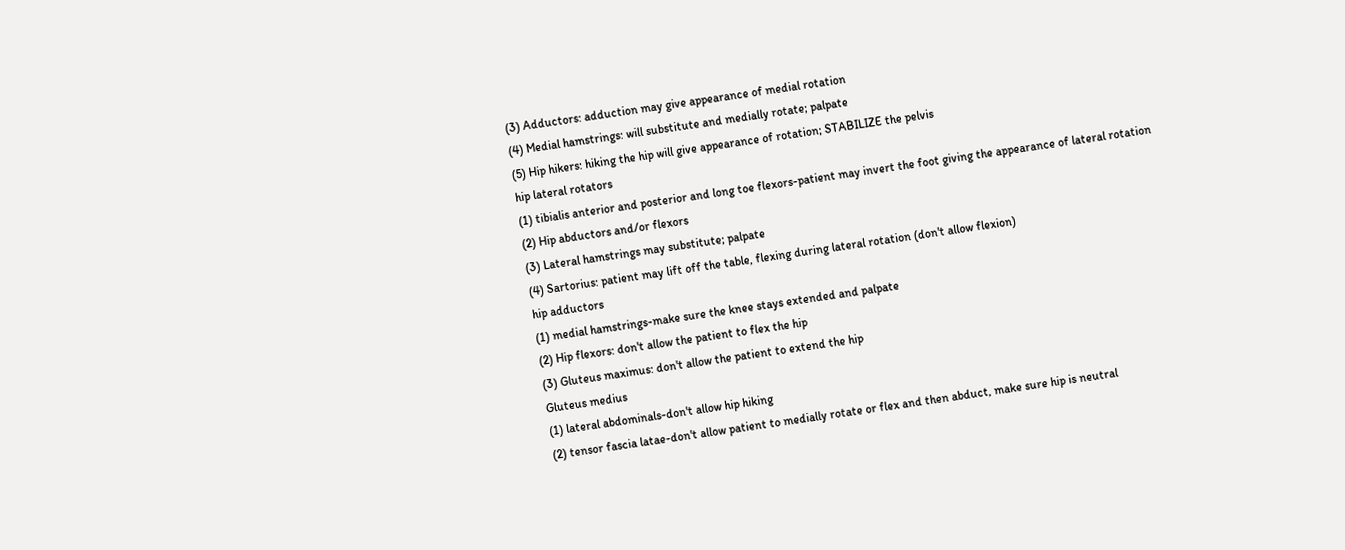(3) Adductors: adduction may give appearance of medial rotation
(4) Medial hamstrings: will substitute and medially rotate; palpate
(5) Hip hikers: hiking the hip will give appearance of rotation; STABILIZE the pelvis
hip lateral rotators
(1) tibialis anterior and posterior and long toe flexors-patient may invert the foot giving the appearance of lateral rotation
(2) Hip abductors and/or flexors
(3) Lateral hamstrings may substitute; palpate
(4) Sartorius: patient may lift off the table, flexing during lateral rotation (don't allow flexion)
hip adductors
(1) medial hamstrings-make sure the knee stays extended and palpate
(2) Hip flexors: don't allow the patient to flex the hip
(3) Gluteus maximus: don't allow the patient to extend the hip
Gluteus medius
(1) lateral abdominals-don't allow hip hiking
(2) tensor fascia latae-don't allow patient to medially rotate or flex and then abduct, make sure hip is neutral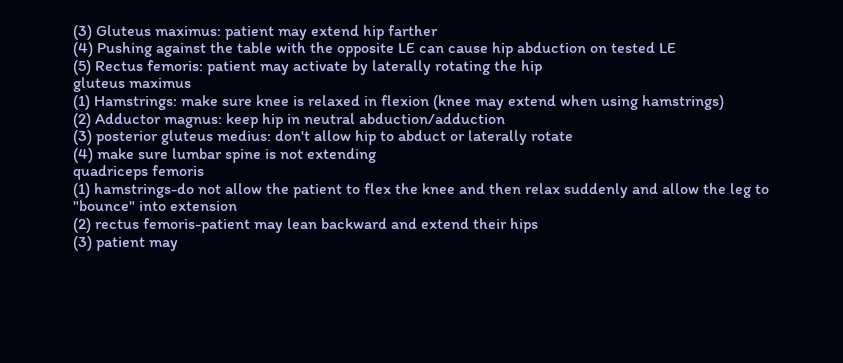(3) Gluteus maximus: patient may extend hip farther
(4) Pushing against the table with the opposite LE can cause hip abduction on tested LE
(5) Rectus femoris: patient may activate by laterally rotating the hip
gluteus maximus
(1) Hamstrings: make sure knee is relaxed in flexion (knee may extend when using hamstrings)
(2) Adductor magnus: keep hip in neutral abduction/adduction
(3) posterior gluteus medius: don't allow hip to abduct or laterally rotate
(4) make sure lumbar spine is not extending
quadriceps femoris
(1) hamstrings-do not allow the patient to flex the knee and then relax suddenly and allow the leg to "bounce" into extension
(2) rectus femoris-patient may lean backward and extend their hips
(3) patient may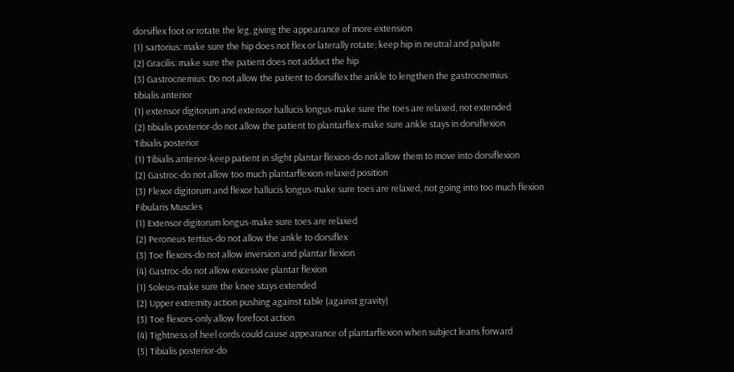dorsiflex foot or rotate the leg, giving the appearance of more extension
(1) sartorius: make sure the hip does not flex or laterally rotate; keep hip in neutral and palpate
(2) Gracilis: make sure the patient does not adduct the hip
(3) Gastrocnemius: Do not allow the patient to dorsiflex the ankle to lengthen the gastrocnemius
tibialis anterior
(1) extensor digitorum and extensor hallucis longus-make sure the toes are relaxed, not extended
(2) tibialis posterior-do not allow the patient to plantarflex-make sure ankle stays in dorsiflexion
Tibialis posterior
(1) Tibialis anterior-keep patient in slight plantar flexion-do not allow them to move into dorsiflexion
(2) Gastroc-do not allow too much plantarflexion-relaxed position
(3) Flexor digitorum and flexor hallucis longus-make sure toes are relaxed, not going into too much flexion
Fibularis Muscles
(1) Extensor digitorum longus-make sure toes are relaxed
(2) Peroneus tertius-do not allow the ankle to dorsiflex
(3) Toe flexors-do not allow inversion and plantar flexion
(4) Gastroc-do not allow excessive plantar flexion
(1) Soleus-make sure the knee stays extended
(2) Upper extremity action pushing against table (against gravity)
(3) Toe flexors-only allow forefoot action
(4) Tightness of heel cords could cause appearance of plantarflexion when subject leans forward
(5) Tibialis posterior-do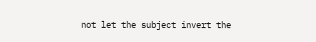not let the subject invert the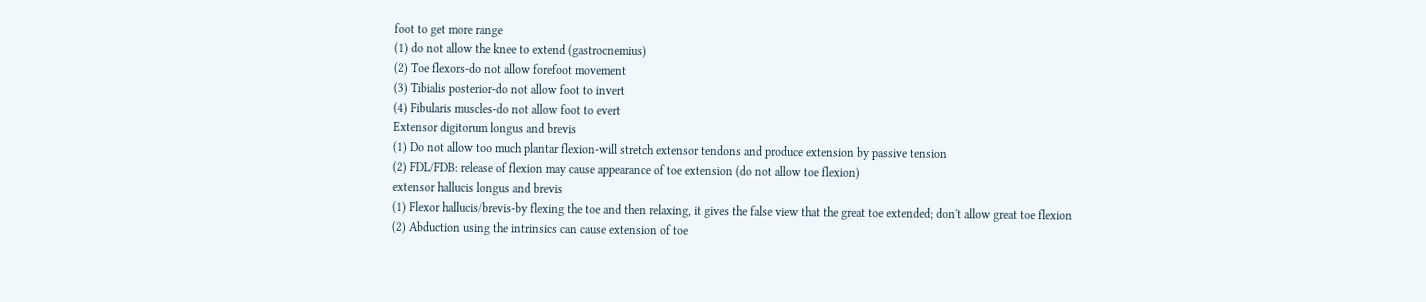foot to get more range
(1) do not allow the knee to extend (gastrocnemius)
(2) Toe flexors-do not allow forefoot movement
(3) Tibialis posterior-do not allow foot to invert
(4) Fibularis muscles-do not allow foot to evert
Extensor digitorum longus and brevis
(1) Do not allow too much plantar flexion-will stretch extensor tendons and produce extension by passive tension
(2) FDL/FDB: release of flexion may cause appearance of toe extension (do not allow toe flexion)
extensor hallucis longus and brevis
(1) Flexor hallucis/brevis-by flexing the toe and then relaxing, it gives the false view that the great toe extended; don't allow great toe flexion
(2) Abduction using the intrinsics can cause extension of toe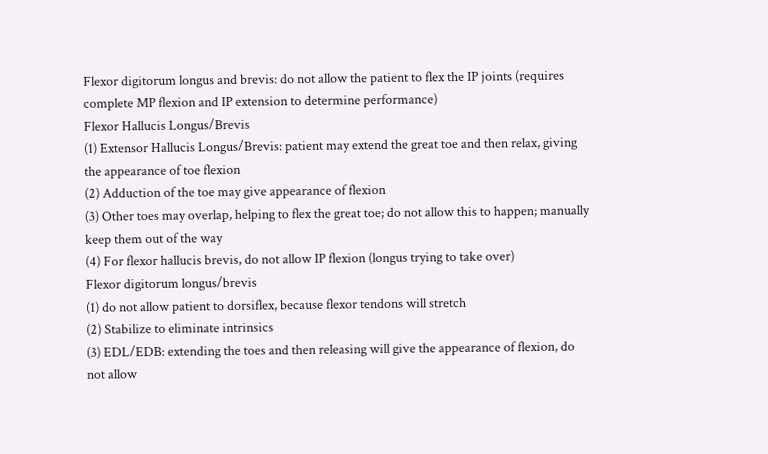Flexor digitorum longus and brevis: do not allow the patient to flex the IP joints (requires complete MP flexion and IP extension to determine performance)
Flexor Hallucis Longus/Brevis
(1) Extensor Hallucis Longus/Brevis: patient may extend the great toe and then relax, giving the appearance of toe flexion
(2) Adduction of the toe may give appearance of flexion
(3) Other toes may overlap, helping to flex the great toe; do not allow this to happen; manually keep them out of the way
(4) For flexor hallucis brevis, do not allow IP flexion (longus trying to take over)
Flexor digitorum longus/brevis
(1) do not allow patient to dorsiflex, because flexor tendons will stretch
(2) Stabilize to eliminate intrinsics
(3) EDL/EDB: extending the toes and then releasing will give the appearance of flexion, do not allow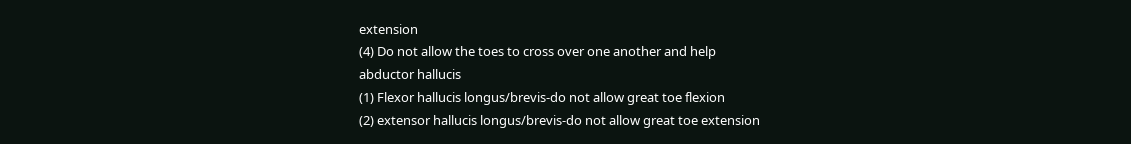extension
(4) Do not allow the toes to cross over one another and help
abductor hallucis
(1) Flexor hallucis longus/brevis-do not allow great toe flexion
(2) extensor hallucis longus/brevis-do not allow great toe extension